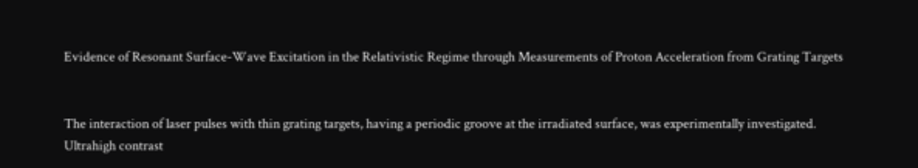Evidence of Resonant Surface-Wave Excitation in the Relativistic Regime through Measurements of Proton Acceleration from Grating Targets


The interaction of laser pulses with thin grating targets, having a periodic groove at the irradiated surface, was experimentally investigated. Ultrahigh contrast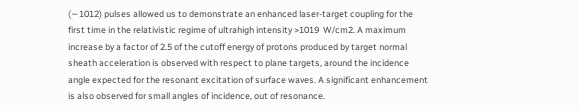(∼1012) pulses allowed us to demonstrate an enhanced laser-target coupling for the first time in the relativistic regime of ultrahigh intensity >1019  W/cm2. A maximum increase by a factor of 2.5 of the cutoff energy of protons produced by target normal sheath acceleration is observed with respect to plane targets, around the incidence angle expected for the resonant excitation of surface waves. A significant enhancement is also observed for small angles of incidence, out of resonance.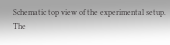Schematic top view of the experimental setup. The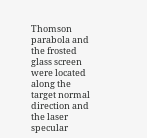Thomson parabola and the frosted glass screen were located along the target normal direction and the laser specular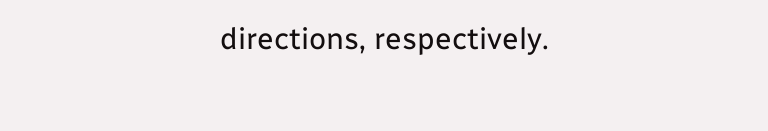directions, respectively.